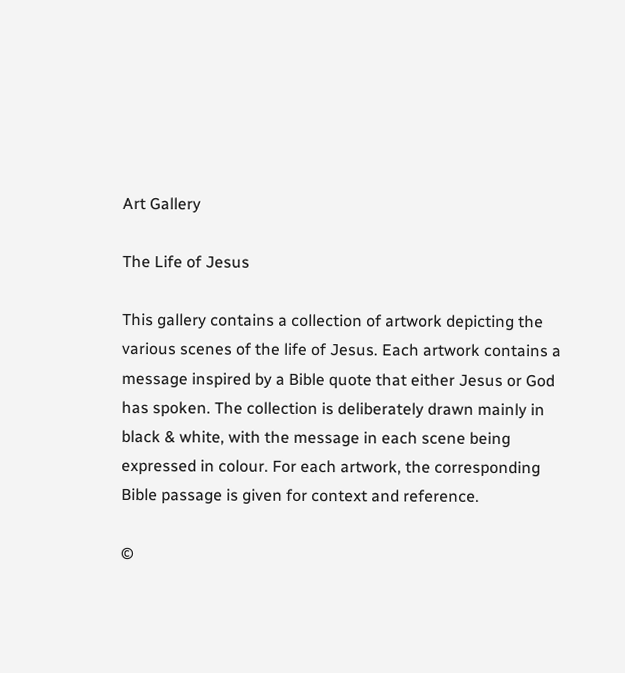Art Gallery

The Life of Jesus

This gallery contains a collection of artwork depicting the various scenes of the life of Jesus. Each artwork contains a message inspired by a Bible quote that either Jesus or God has spoken. The collection is deliberately drawn mainly in black & white, with the message in each scene being expressed in colour. For each artwork, the corresponding Bible passage is given for context and reference.

©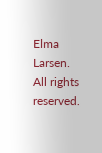Elma Larsen. All rights reserved.